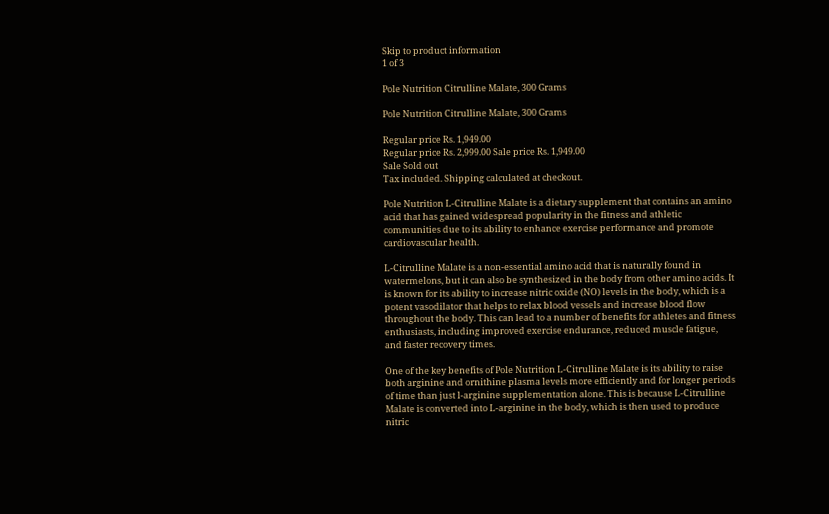Skip to product information
1 of 3

Pole Nutrition Citrulline Malate, 300 Grams

Pole Nutrition Citrulline Malate, 300 Grams

Regular price Rs. 1,949.00
Regular price Rs. 2,999.00 Sale price Rs. 1,949.00
Sale Sold out
Tax included. Shipping calculated at checkout.

Pole Nutrition L-Citrulline Malate is a dietary supplement that contains an amino acid that has gained widespread popularity in the fitness and athletic communities due to its ability to enhance exercise performance and promote cardiovascular health.

L-Citrulline Malate is a non-essential amino acid that is naturally found in watermelons, but it can also be synthesized in the body from other amino acids. It is known for its ability to increase nitric oxide (NO) levels in the body, which is a potent vasodilator that helps to relax blood vessels and increase blood flow throughout the body. This can lead to a number of benefits for athletes and fitness enthusiasts, including improved exercise endurance, reduced muscle fatigue, and faster recovery times.

One of the key benefits of Pole Nutrition L-Citrulline Malate is its ability to raise both arginine and ornithine plasma levels more efficiently and for longer periods of time than just l-arginine supplementation alone. This is because L-Citrulline Malate is converted into L-arginine in the body, which is then used to produce nitric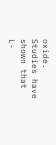oxide. Studies have shown that L-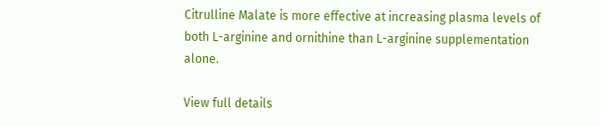Citrulline Malate is more effective at increasing plasma levels of both L-arginine and ornithine than L-arginine supplementation alone.

View full details